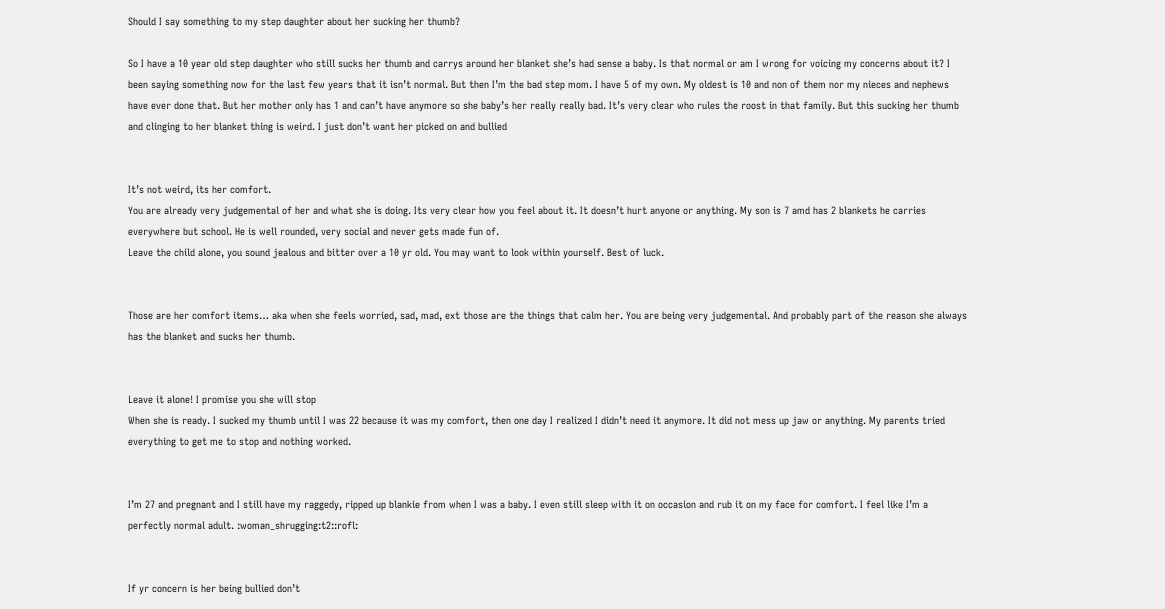Should I say something to my step daughter about her sucking her thumb?

So I have a 10 year old step daughter who still sucks her thumb and carrys around her blanket she’s had sense a baby. Is that normal or am I wrong for voicing my concerns about it? I been saying something now for the last few years that it isn’t normal. But then I’m the bad step mom. I have 5 of my own. My oldest is 10 and non of them nor my nieces and nephews have ever done that. But her mother only has 1 and can’t have anymore so she baby’s her really really bad. It’s very clear who rules the roost in that family. But this sucking her thumb and clinging to her blanket thing is weird. I just don’t want her picked on and bullied


It’s not weird, its her comfort.
You are already very judgemental of her and what she is doing. Its very clear how you feel about it. It doesn’t hurt anyone or anything. My son is 7 amd has 2 blankets he carries everywhere but school. He is well rounded, very social and never gets made fun of.
Leave the child alone, you sound jealous and bitter over a 10 yr old. You may want to look within yourself. Best of luck.


Those are her comfort items… aka when she feels worried, sad, mad, ext those are the things that calm her. You are being very judgemental. And probably part of the reason she always has the blanket and sucks her thumb.


Leave it alone! I promise you she will stop
When she is ready. I sucked my thumb until I was 22 because it was my comfort, then one day I realized I didn’t need it anymore. It did not mess up jaw or anything. My parents tried everything to get me to stop and nothing worked.


I’m 27 and pregnant and I still have my raggedy, ripped up blankie from when I was a baby. I even still sleep with it on occasion and rub it on my face for comfort. I feel like I’m a perfectly normal adult. :woman_shrugging:t2::rofl:


If yr concern is her being bullied don’t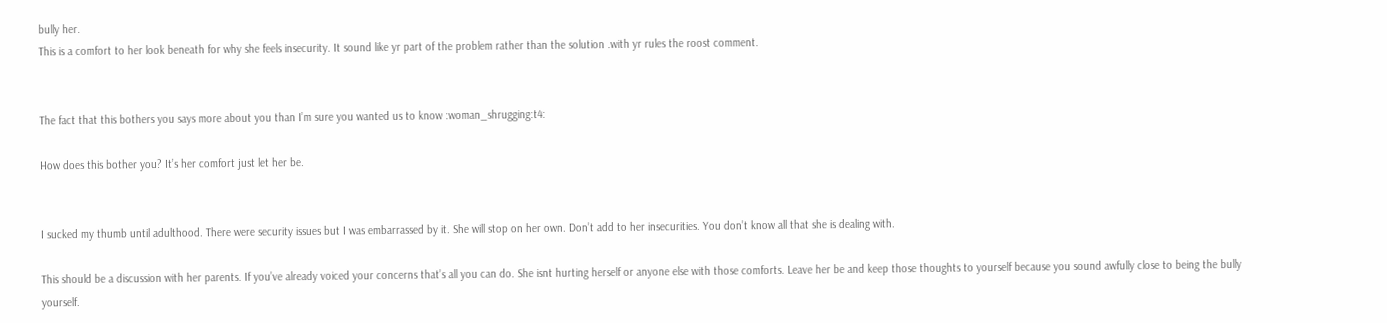bully her.
This is a comfort to her look beneath for why she feels insecurity. It sound like yr part of the problem rather than the solution .with yr rules the roost comment.


The fact that this bothers you says more about you than I’m sure you wanted us to know :woman_shrugging:t4:

How does this bother you? It’s her comfort just let her be.


I sucked my thumb until adulthood. There were security issues but I was embarrassed by it. She will stop on her own. Don’t add to her insecurities. You don’t know all that she is dealing with.

This should be a discussion with her parents. If you’ve already voiced your concerns that’s all you can do. She isnt hurting herself or anyone else with those comforts. Leave her be and keep those thoughts to yourself because you sound awfully close to being the bully yourself.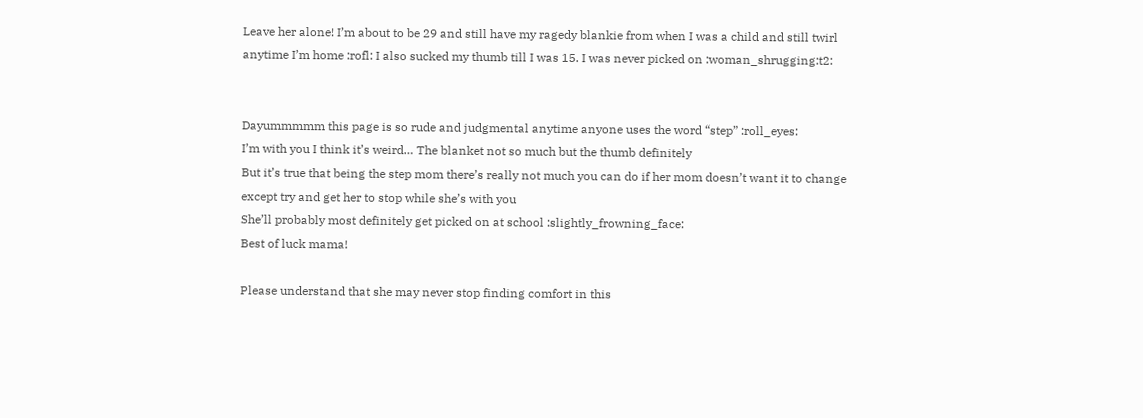Leave her alone! I’m about to be 29 and still have my ragedy blankie from when I was a child and still twirl anytime I’m home :rofl: I also sucked my thumb till I was 15. I was never picked on :woman_shrugging:t2:


Dayummmmm this page is so rude and judgmental anytime anyone uses the word “step” :roll_eyes:
I’m with you I think it’s weird… The blanket not so much but the thumb definitely
But it’s true that being the step mom there’s really not much you can do if her mom doesn’t want it to change except try and get her to stop while she’s with you
She’ll probably most definitely get picked on at school :slightly_frowning_face:
Best of luck mama!

Please understand that she may never stop finding comfort in this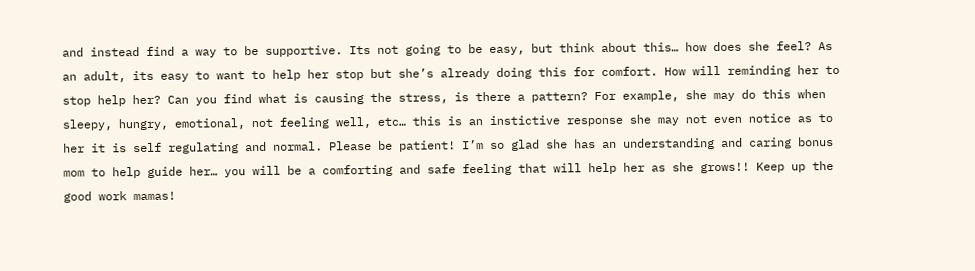and instead find a way to be supportive. Its not going to be easy, but think about this… how does she feel? As an adult, its easy to want to help her stop but she’s already doing this for comfort. How will reminding her to stop help her? Can you find what is causing the stress, is there a pattern? For example, she may do this when sleepy, hungry, emotional, not feeling well, etc… this is an instictive response she may not even notice as to her it is self regulating and normal. Please be patient! I’m so glad she has an understanding and caring bonus mom to help guide her… you will be a comforting and safe feeling that will help her as she grows!! Keep up the good work mamas!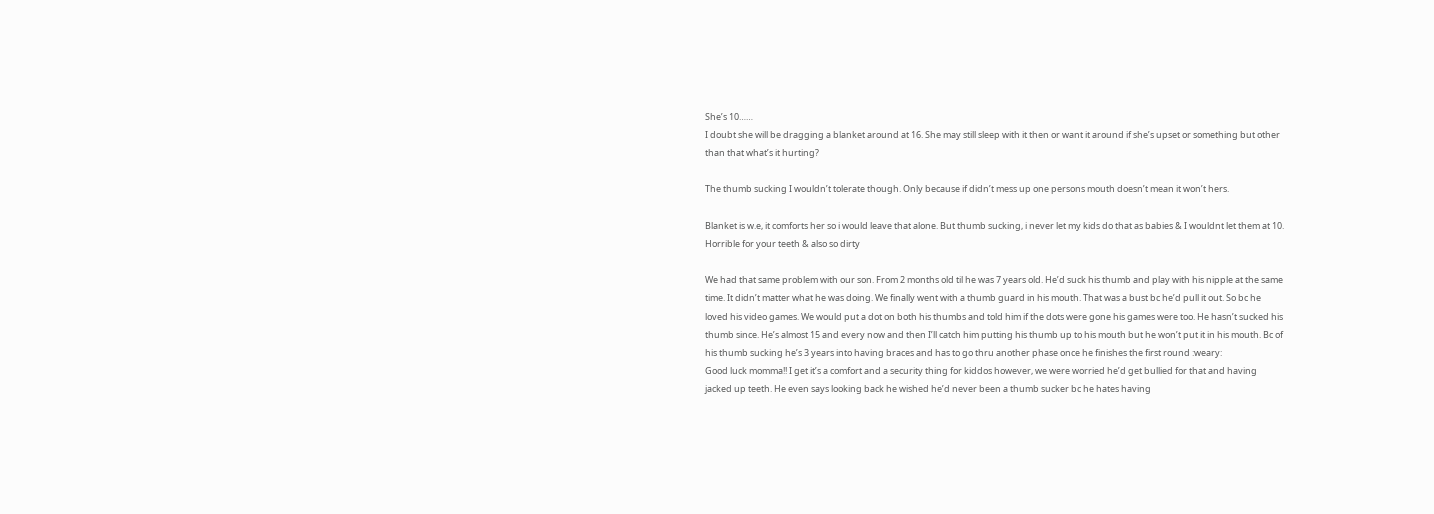She’s 10……
I doubt she will be dragging a blanket around at 16. She may still sleep with it then or want it around if she’s upset or something but other than that what’s it hurting?

The thumb sucking I wouldn’t tolerate though. Only because if didn’t mess up one persons mouth doesn’t mean it won’t hers.

Blanket is w.e, it comforts her so i would leave that alone. But thumb sucking, i never let my kids do that as babies & I wouldnt let them at 10. Horrible for your teeth & also so dirty

We had that same problem with our son. From 2 months old til he was 7 years old. He’d suck his thumb and play with his nipple at the same time. It didn’t matter what he was doing. We finally went with a thumb guard in his mouth. That was a bust bc he’d pull it out. So bc he loved his video games. We would put a dot on both his thumbs and told him if the dots were gone his games were too. He hasn’t sucked his thumb since. He’s almost 15 and every now and then I’ll catch him putting his thumb up to his mouth but he won’t put it in his mouth. Bc of his thumb sucking he’s 3 years into having braces and has to go thru another phase once he finishes the first round :weary:
Good luck momma!! I get it’s a comfort and a security thing for kiddos however, we were worried he’d get bullied for that and having jacked up teeth. He even says looking back he wished he’d never been a thumb sucker bc he hates having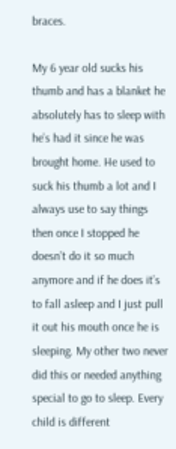braces.

My 6 year old sucks his thumb and has a blanket he absolutely has to sleep with he’s had it since he was brought home. He used to suck his thumb a lot and I always use to say things then once I stopped he doesn’t do it so much anymore and if he does it’s to fall asleep and I just pull it out his mouth once he is sleeping. My other two never did this or needed anything special to go to sleep. Every child is different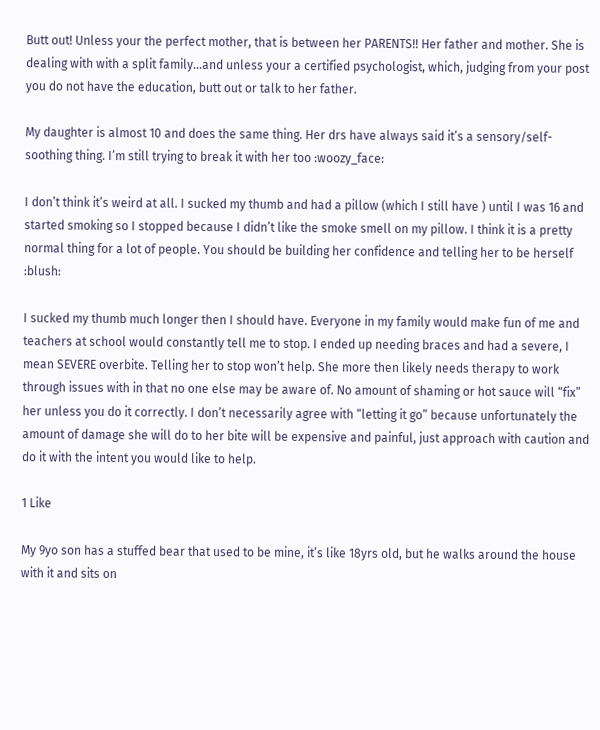Butt out! Unless your the perfect mother, that is between her PARENTS!! Her father and mother. She is dealing with with a split family…and unless your a certified psychologist, which, judging from your post you do not have the education, butt out or talk to her father.

My daughter is almost 10 and does the same thing. Her drs have always said it’s a sensory/self-soothing thing. I’m still trying to break it with her too :woozy_face:

I don’t think it’s weird at all. I sucked my thumb and had a pillow (which I still have ) until I was 16 and started smoking so I stopped because I didn’t like the smoke smell on my pillow. I think it is a pretty normal thing for a lot of people. You should be building her confidence and telling her to be herself :blush:

I sucked my thumb much longer then I should have. Everyone in my family would make fun of me and teachers at school would constantly tell me to stop. I ended up needing braces and had a severe, I mean SEVERE overbite. Telling her to stop won’t help. She more then likely needs therapy to work through issues with in that no one else may be aware of. No amount of shaming or hot sauce will “fix” her unless you do it correctly. I don’t necessarily agree with “letting it go” because unfortunately the amount of damage she will do to her bite will be expensive and painful, just approach with caution and do it with the intent you would like to help.

1 Like

My 9yo son has a stuffed bear that used to be mine, it’s like 18yrs old, but he walks around the house with it and sits on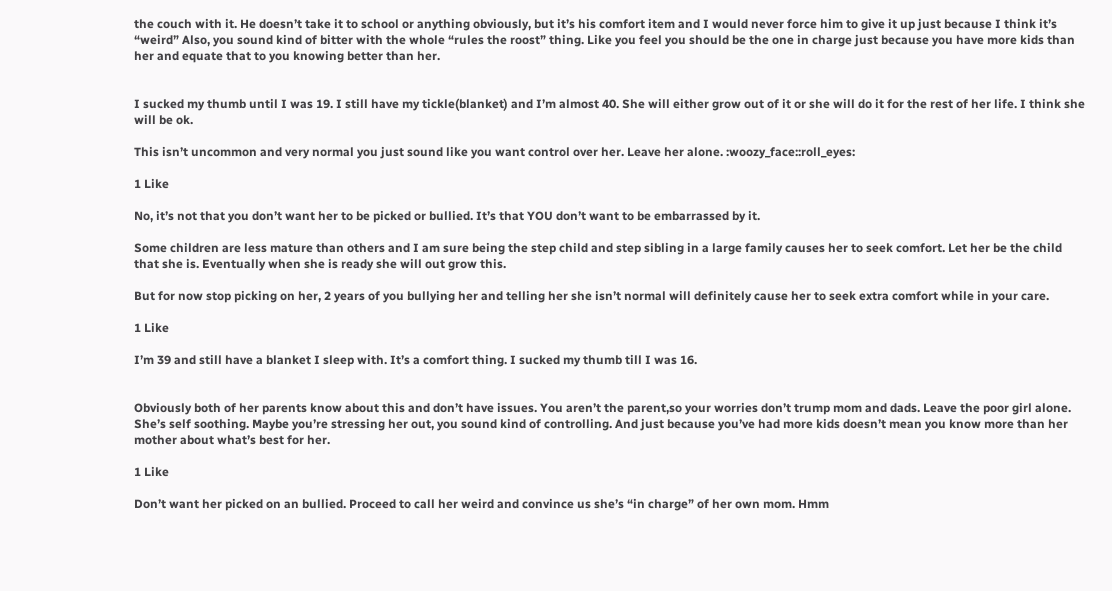the couch with it. He doesn’t take it to school or anything obviously, but it’s his comfort item and I would never force him to give it up just because I think it’s “weird” Also, you sound kind of bitter with the whole “rules the roost” thing. Like you feel you should be the one in charge just because you have more kids than her and equate that to you knowing better than her.


I sucked my thumb until I was 19. I still have my tickle(blanket) and I’m almost 40. She will either grow out of it or she will do it for the rest of her life. I think she will be ok.

This isn’t uncommon and very normal you just sound like you want control over her. Leave her alone. :woozy_face::roll_eyes:

1 Like

No, it’s not that you don’t want her to be picked or bullied. It’s that YOU don’t want to be embarrassed by it.

Some children are less mature than others and I am sure being the step child and step sibling in a large family causes her to seek comfort. Let her be the child that she is. Eventually when she is ready she will out grow this.

But for now stop picking on her, 2 years of you bullying her and telling her she isn’t normal will definitely cause her to seek extra comfort while in your care.

1 Like

I’m 39 and still have a blanket I sleep with. It’s a comfort thing. I sucked my thumb till I was 16.


Obviously both of her parents know about this and don’t have issues. You aren’t the parent,so your worries don’t trump mom and dads. Leave the poor girl alone. She’s self soothing. Maybe you’re stressing her out, you sound kind of controlling. And just because you’ve had more kids doesn’t mean you know more than her mother about what’s best for her.

1 Like

Don’t want her picked on an bullied. Proceed to call her weird and convince us she’s “in charge” of her own mom. Hmm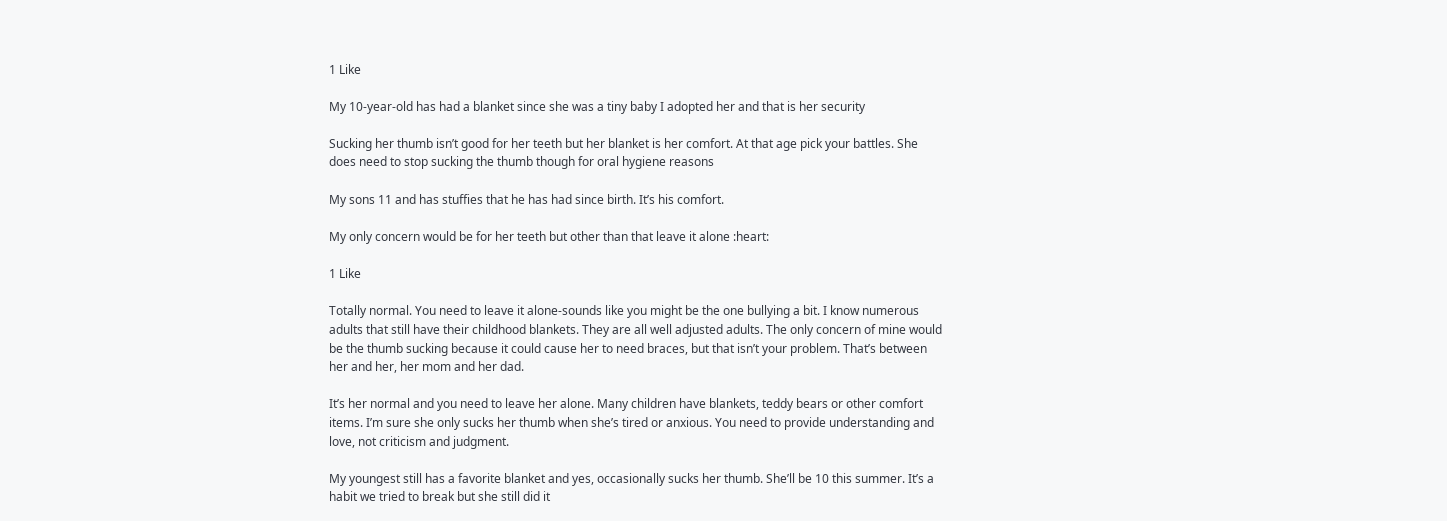1 Like

My 10-year-old has had a blanket since she was a tiny baby I adopted her and that is her security

Sucking her thumb isn’t good for her teeth but her blanket is her comfort. At that age pick your battles. She does need to stop sucking the thumb though for oral hygiene reasons

My sons 11 and has stuffies that he has had since birth. It’s his comfort.

My only concern would be for her teeth but other than that leave it alone :heart:

1 Like

Totally normal. You need to leave it alone-sounds like you might be the one bullying a bit. I know numerous adults that still have their childhood blankets. They are all well adjusted adults. The only concern of mine would be the thumb sucking because it could cause her to need braces, but that isn’t your problem. That’s between her and her, her mom and her dad.

It’s her normal and you need to leave her alone. Many children have blankets, teddy bears or other comfort items. I’m sure she only sucks her thumb when she’s tired or anxious. You need to provide understanding and love, not criticism and judgment.

My youngest still has a favorite blanket and yes, occasionally sucks her thumb. She’ll be 10 this summer. It’s a habit we tried to break but she still did it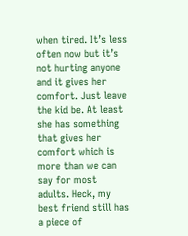when tired. It’s less often now but it’s not hurting anyone and it gives her comfort. Just leave the kid be. At least she has something that gives her comfort which is more than we can say for most adults. Heck, my best friend still has a piece of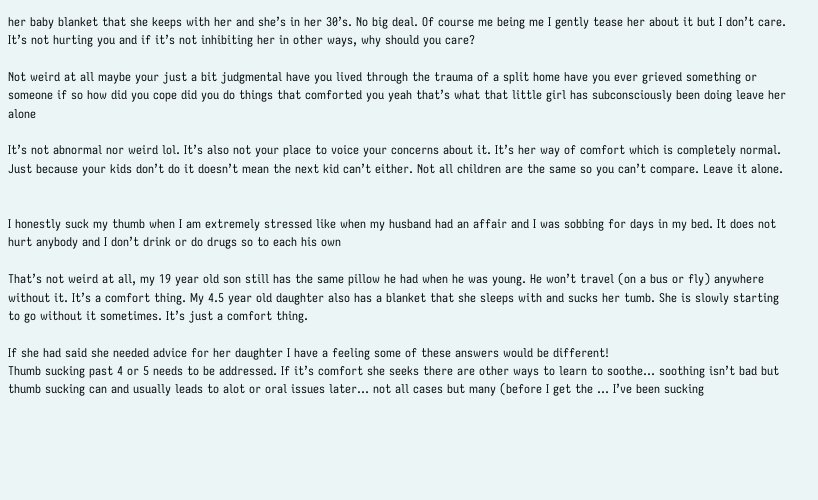her baby blanket that she keeps with her and she’s in her 30’s. No big deal. Of course me being me I gently tease her about it but I don’t care. It’s not hurting you and if it’s not inhibiting her in other ways, why should you care?

Not weird at all maybe your just a bit judgmental have you lived through the trauma of a split home have you ever grieved something or someone if so how did you cope did you do things that comforted you yeah that’s what that little girl has subconsciously been doing leave her alone

It’s not abnormal nor weird lol. It’s also not your place to voice your concerns about it. It’s her way of comfort which is completely normal. Just because your kids don’t do it doesn’t mean the next kid can’t either. Not all children are the same so you can’t compare. Leave it alone.


I honestly suck my thumb when I am extremely stressed like when my husband had an affair and I was sobbing for days in my bed. It does not hurt anybody and I don’t drink or do drugs so to each his own

That’s not weird at all, my 19 year old son still has the same pillow he had when he was young. He won’t travel (on a bus or fly) anywhere without it. It’s a comfort thing. My 4.5 year old daughter also has a blanket that she sleeps with and sucks her tumb. She is slowly starting to go without it sometimes. It’s just a comfort thing.

If she had said she needed advice for her daughter I have a feeling some of these answers would be different!
Thumb sucking past 4 or 5 needs to be addressed. If it’s comfort she seeks there are other ways to learn to soothe… soothing isn’t bad but thumb sucking can and usually leads to alot or oral issues later… not all cases but many (before I get the … I’ve been sucking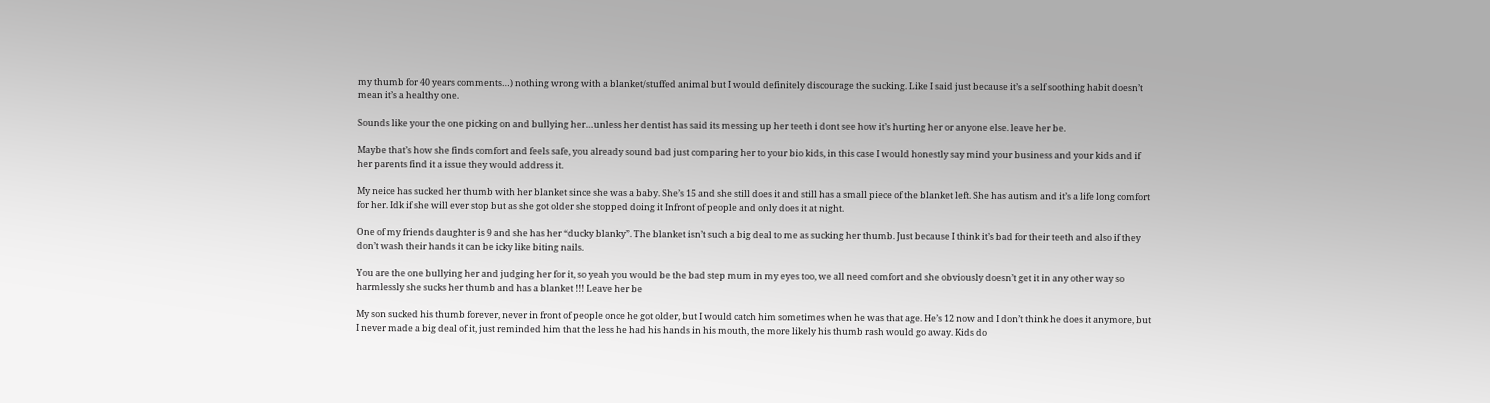my thumb for 40 years comments…) nothing wrong with a blanket/stuffed animal but I would definitely discourage the sucking. Like I said just because it’s a self soothing habit doesn’t mean it’s a healthy one.

Sounds like your the one picking on and bullying her…unless her dentist has said its messing up her teeth i dont see how it’s hurting her or anyone else. leave her be.

Maybe that’s how she finds comfort and feels safe, you already sound bad just comparing her to your bio kids, in this case I would honestly say mind your business and your kids and if her parents find it a issue they would address it.

My neice has sucked her thumb with her blanket since she was a baby. She’s 15 and she still does it and still has a small piece of the blanket left. She has autism and it’s a life long comfort for her. Idk if she will ever stop but as she got older she stopped doing it Infront of people and only does it at night.

One of my friends daughter is 9 and she has her “ducky blanky”. The blanket isn’t such a big deal to me as sucking her thumb. Just because I think it’s bad for their teeth and also if they don’t wash their hands it can be icky like biting nails.

You are the one bullying her and judging her for it, so yeah you would be the bad step mum in my eyes too, we all need comfort and she obviously doesn’t get it in any other way so harmlessly she sucks her thumb and has a blanket !!! Leave her be

My son sucked his thumb forever, never in front of people once he got older, but I would catch him sometimes when he was that age. He’s 12 now and I don’t think he does it anymore, but I never made a big deal of it, just reminded him that the less he had his hands in his mouth, the more likely his thumb rash would go away. Kids do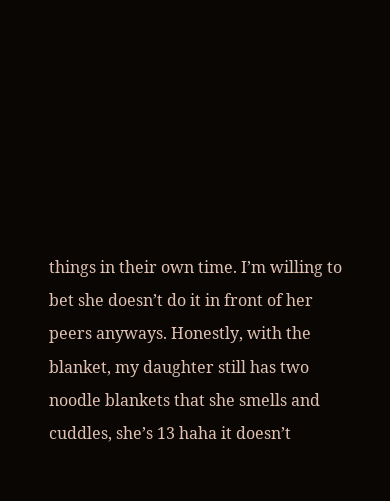things in their own time. I’m willing to bet she doesn’t do it in front of her peers anyways. Honestly, with the blanket, my daughter still has two noodle blankets that she smells and cuddles, she’s 13 haha it doesn’t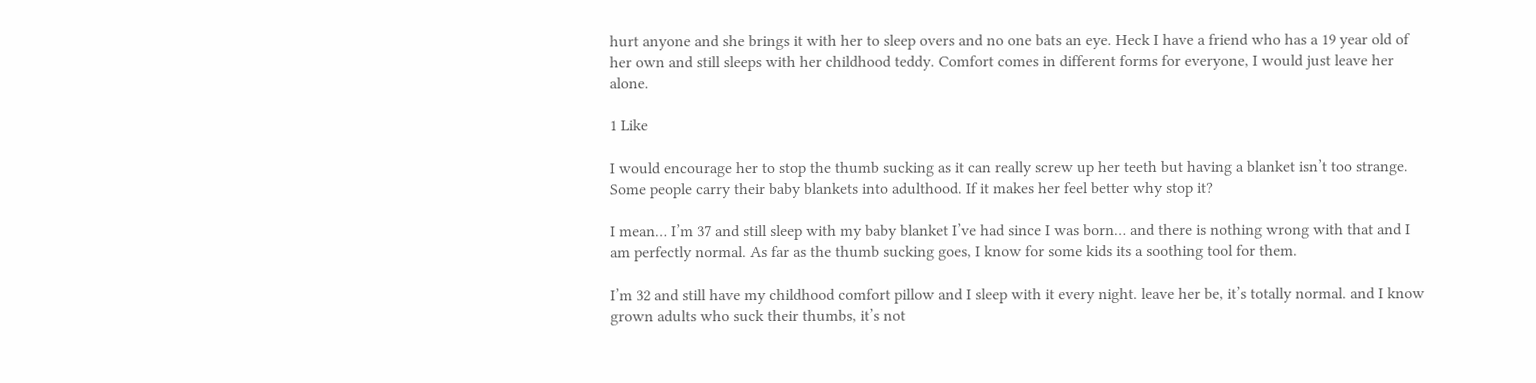hurt anyone and she brings it with her to sleep overs and no one bats an eye. Heck I have a friend who has a 19 year old of her own and still sleeps with her childhood teddy. Comfort comes in different forms for everyone, I would just leave her alone.

1 Like

I would encourage her to stop the thumb sucking as it can really screw up her teeth but having a blanket isn’t too strange. Some people carry their baby blankets into adulthood. If it makes her feel better why stop it?

I mean… I’m 37 and still sleep with my baby blanket I’ve had since I was born… and there is nothing wrong with that and I am perfectly normal. As far as the thumb sucking goes, I know for some kids its a soothing tool for them.

I’m 32 and still have my childhood comfort pillow and I sleep with it every night. leave her be, it’s totally normal. and I know grown adults who suck their thumbs, it’s not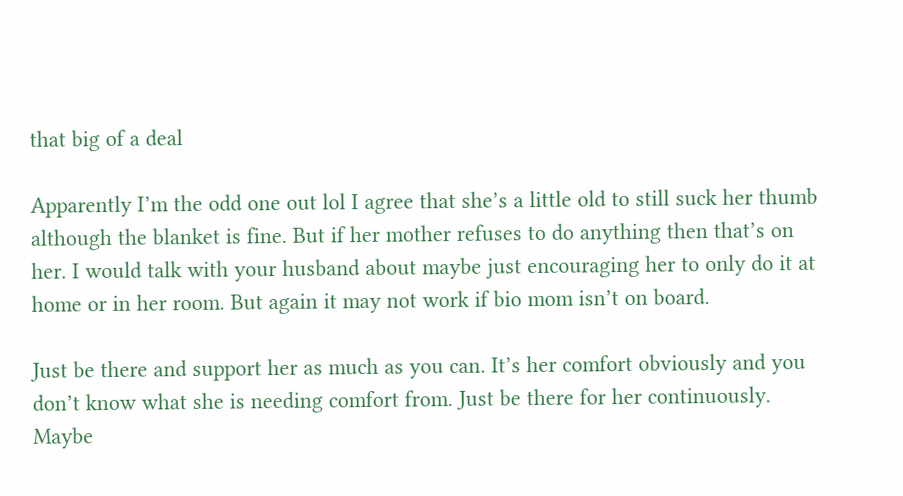that big of a deal

Apparently I’m the odd one out lol I agree that she’s a little old to still suck her thumb although the blanket is fine. But if her mother refuses to do anything then that’s on her. I would talk with your husband about maybe just encouraging her to only do it at home or in her room. But again it may not work if bio mom isn’t on board.

Just be there and support her as much as you can. It’s her comfort obviously and you don’t know what she is needing comfort from. Just be there for her continuously. Maybe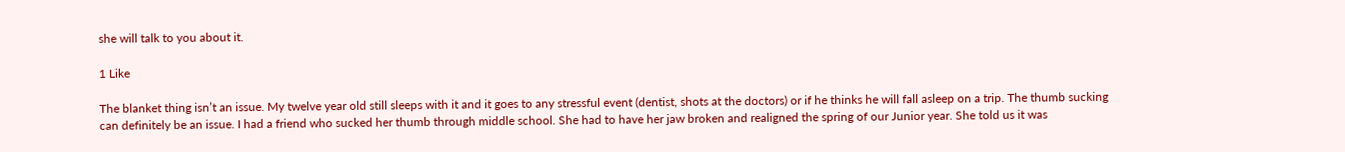she will talk to you about it.

1 Like

The blanket thing isn’t an issue. My twelve year old still sleeps with it and it goes to any stressful event (dentist, shots at the doctors) or if he thinks he will fall asleep on a trip. The thumb sucking can definitely be an issue. I had a friend who sucked her thumb through middle school. She had to have her jaw broken and realigned the spring of our Junior year. She told us it was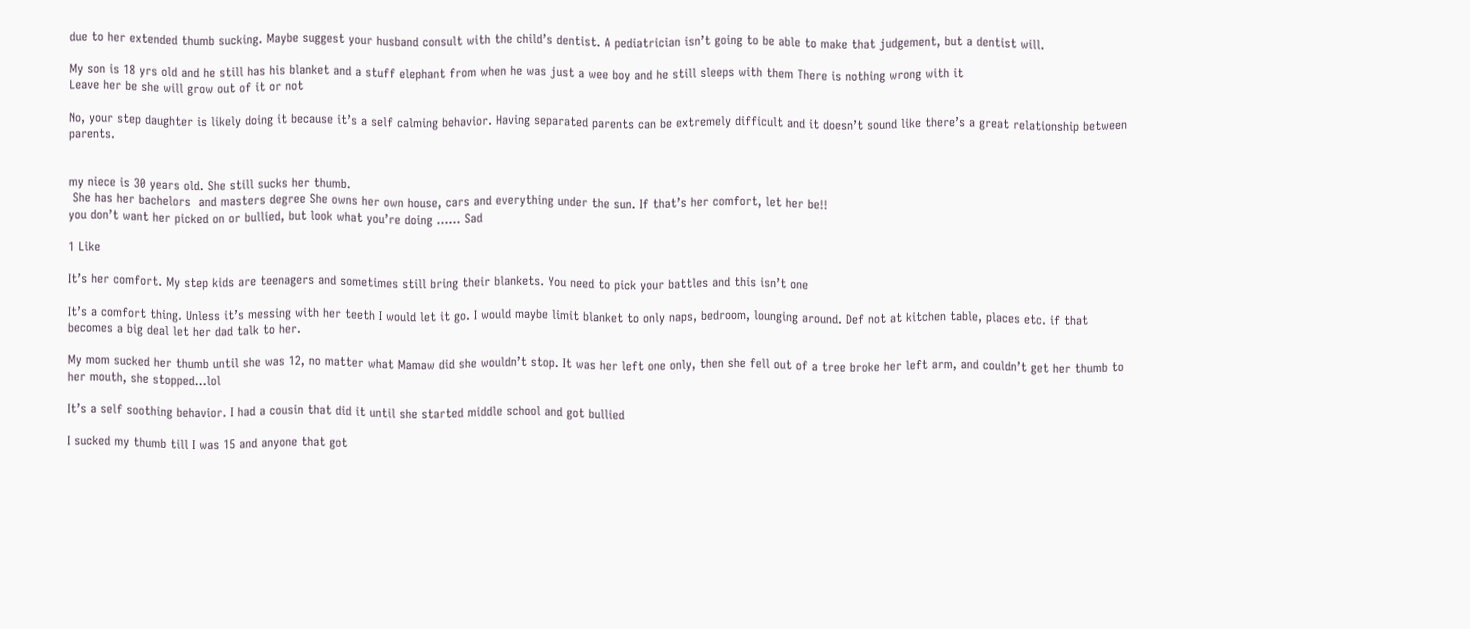due to her extended thumb sucking. Maybe suggest your husband consult with the child’s dentist. A pediatrician isn’t going to be able to make that judgement, but a dentist will.

My son is 18 yrs old and he still has his blanket and a stuff elephant from when he was just a wee boy and he still sleeps with them There is nothing wrong with it
Leave her be she will grow out of it or not

No, your step daughter is likely doing it because it’s a self calming behavior. Having separated parents can be extremely difficult and it doesn’t sound like there’s a great relationship between parents.


my niece is 30 years old. She still sucks her thumb.
 She has her bachelors  and masters degree She owns her own house, cars and everything under the sun. If that’s her comfort, let her be!!
you don’t want her picked on or bullied, but look what you’re doing …… Sad

1 Like

It’s her comfort. My step kids are teenagers and sometimes still bring their blankets. You need to pick your battles and this isn’t one

It’s a comfort thing. Unless it’s messing with her teeth I would let it go. I would maybe limit blanket to only naps, bedroom, lounging around. Def not at kitchen table, places etc. if that becomes a big deal let her dad talk to her.

My mom sucked her thumb until she was 12, no matter what Mamaw did she wouldn’t stop. It was her left one only, then she fell out of a tree broke her left arm, and couldn’t get her thumb to her mouth, she stopped…lol

It’s a self soothing behavior. I had a cousin that did it until she started middle school and got bullied

I sucked my thumb till I was 15 and anyone that got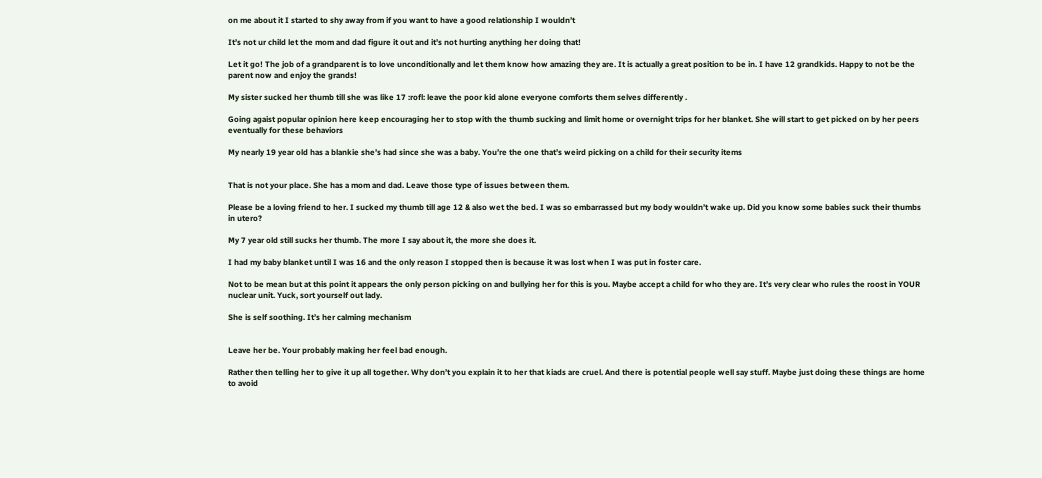on me about it I started to shy away from if you want to have a good relationship I wouldn’t

It’s not ur child let the mom and dad figure it out and it’s not hurting anything her doing that!

Let it go! The job of a grandparent is to love unconditionally and let them know how amazing they are. It is actually a great position to be in. I have 12 grandkids. Happy to not be the parent now and enjoy the grands!

My sister sucked her thumb till she was like 17 :rofl: leave the poor kid alone everyone comforts them selves differently .

Going agaist popular opinion here keep encouraging her to stop with the thumb sucking and limit home or overnight trips for her blanket. She will start to get picked on by her peers eventually for these behaviors

My nearly 19 year old has a blankie she’s had since she was a baby. You’re the one that’s weird picking on a child for their security items


That is not your place. She has a mom and dad. Leave those type of issues between them.

Please be a loving friend to her. I sucked my thumb till age 12 & also wet the bed. I was so embarrassed but my body wouldn’t wake up. Did you know some babies suck their thumbs in utero?

My 7 year old still sucks her thumb. The more I say about it, the more she does it.

I had my baby blanket until I was 16 and the only reason I stopped then is because it was lost when I was put in foster care.

Not to be mean but at this point it appears the only person picking on and bullying her for this is you. Maybe accept a child for who they are. It’s very clear who rules the roost in YOUR nuclear unit. Yuck, sort yourself out lady.

She is self soothing. It’s her calming mechanism


Leave her be. Your probably making her feel bad enough.

Rather then telling her to give it up all together. Why don’t you explain it to her that kiads are cruel. And there is potential people well say stuff. Maybe just doing these things are home to avoid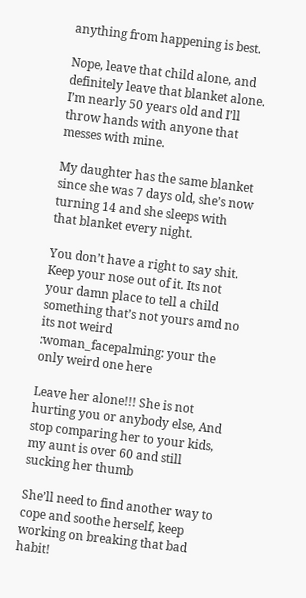anything from happening is best.

Nope, leave that child alone, and definitely leave that blanket alone. I’m nearly 50 years old and I’ll throw hands with anyone that messes with mine.

My daughter has the same blanket since she was 7 days old, she’s now turning 14 and she sleeps with that blanket every night.

You don’t have a right to say shit. Keep your nose out of it. Its not your damn place to tell a child something that’s not yours amd no its not weird :woman_facepalming: your the only weird one here

Leave her alone!!! She is not hurting you or anybody else, And stop comparing her to your kids, my aunt is over 60 and still sucking her thumb

She’ll need to find another way to cope and soothe herself, keep working on breaking that bad habit!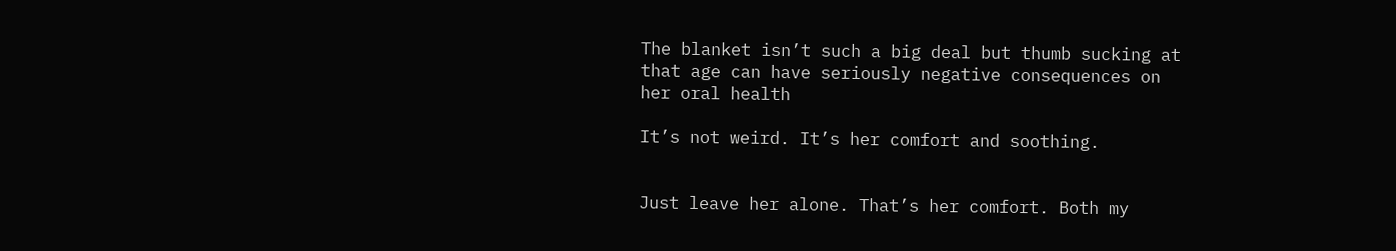The blanket isn’t such a big deal but thumb sucking at that age can have seriously negative consequences on her oral health

It’s not weird. It’s her comfort and soothing.


Just leave her alone. That’s her comfort. Both my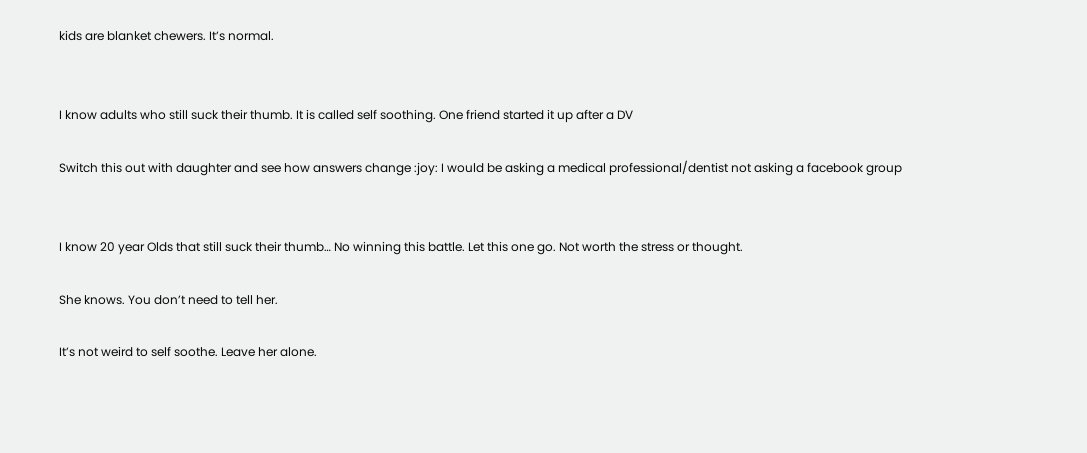kids are blanket chewers. It’s normal.


I know adults who still suck their thumb. It is called self soothing. One friend started it up after a DV

Switch this out with daughter and see how answers change :joy: I would be asking a medical professional/dentist not asking a facebook group


I know 20 year Olds that still suck their thumb… No winning this battle. Let this one go. Not worth the stress or thought.

She knows. You don’t need to tell her.

It’s not weird to self soothe. Leave her alone.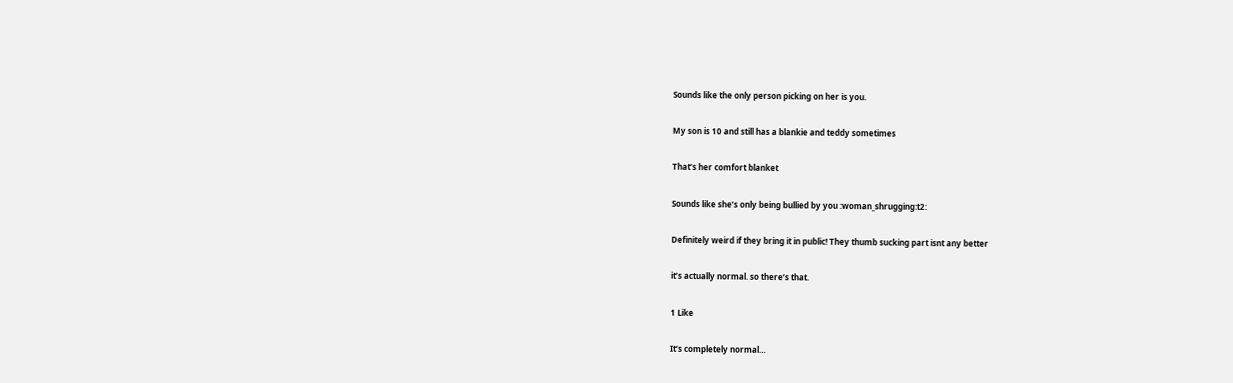Sounds like the only person picking on her is you.

My son is 10 and still has a blankie and teddy sometimes

That’s her comfort blanket

Sounds like she’s only being bullied by you :woman_shrugging:t2:

Definitely weird if they bring it in public! They thumb sucking part isnt any better

it’s actually normal. so there’s that.

1 Like

It’s completely normal…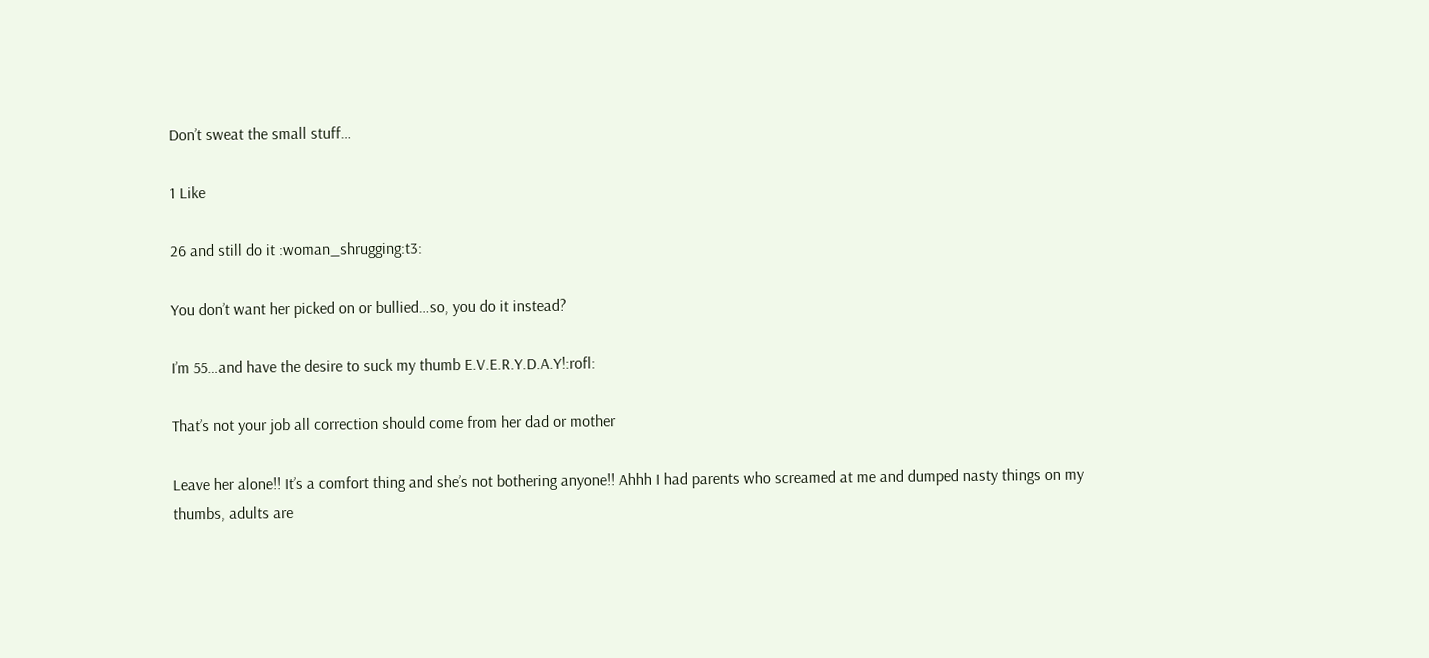Don’t sweat the small stuff…

1 Like

26 and still do it :woman_shrugging:t3:

You don’t want her picked on or bullied…so, you do it instead?

I’m 55…and have the desire to suck my thumb E.V.E.R.Y.D.A.Y!:rofl:

That’s not your job all correction should come from her dad or mother

Leave her alone!! It’s a comfort thing and she’s not bothering anyone!! Ahhh I had parents who screamed at me and dumped nasty things on my thumbs, adults are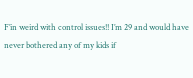F’in weird with control issues!! I’m 29 and would have never bothered any of my kids if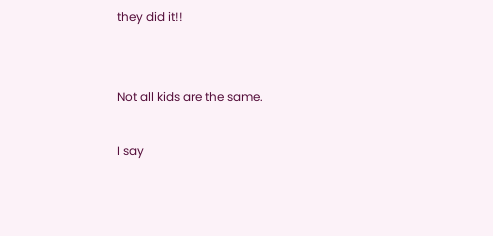they did it!!


Not all kids are the same.

I say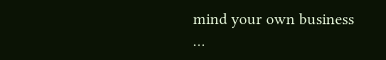mind your own business …